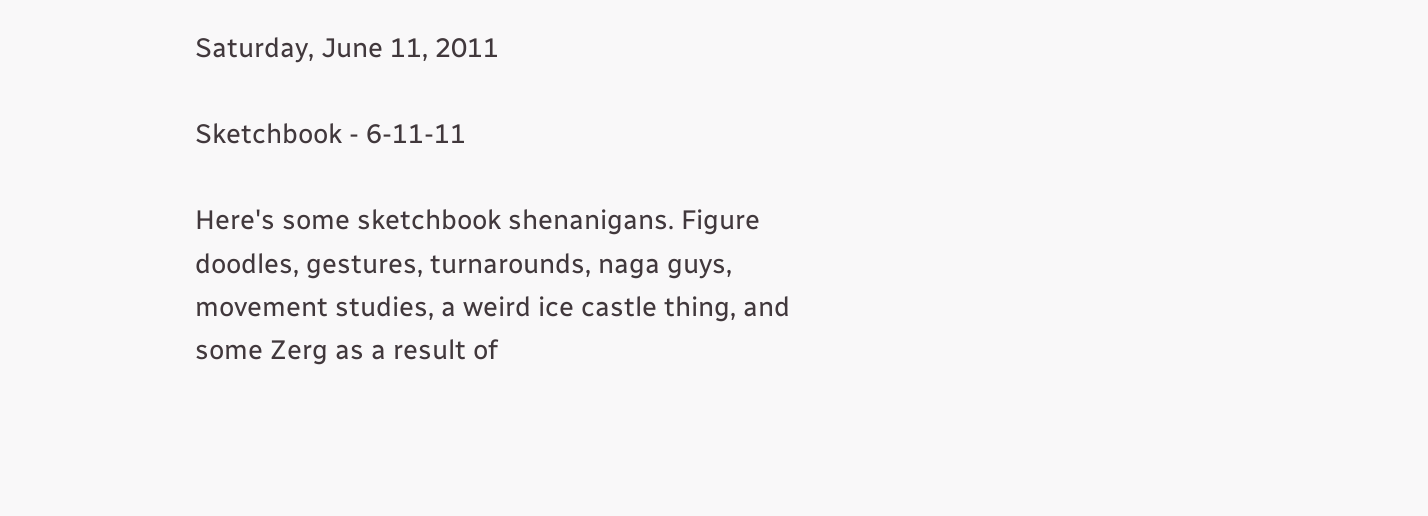Saturday, June 11, 2011

Sketchbook - 6-11-11

Here's some sketchbook shenanigans. Figure doodles, gestures, turnarounds, naga guys, movement studies, a weird ice castle thing, and some Zerg as a result of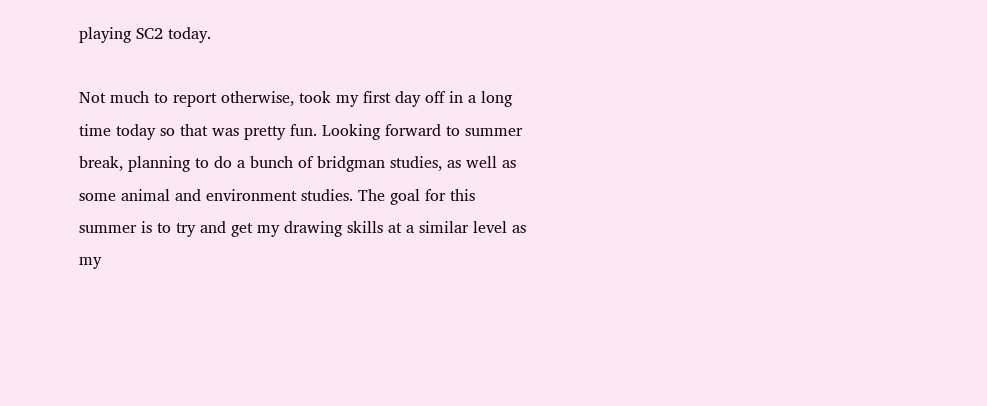playing SC2 today.

Not much to report otherwise, took my first day off in a long time today so that was pretty fun. Looking forward to summer break, planning to do a bunch of bridgman studies, as well as some animal and environment studies. The goal for this summer is to try and get my drawing skills at a similar level as my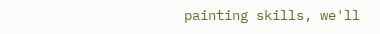painting skills, we'll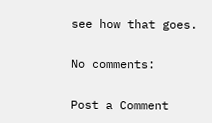see how that goes.

No comments:

Post a Comment